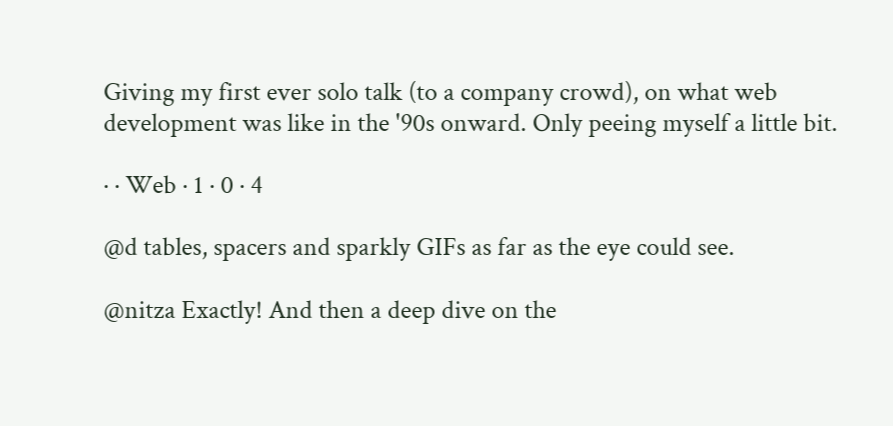Giving my first ever solo talk (to a company crowd), on what web development was like in the '90s onward. Only peeing myself a little bit.

· · Web · 1 · 0 · 4

@d tables, spacers and sparkly GIFs as far as the eye could see.

@nitza Exactly! And then a deep dive on the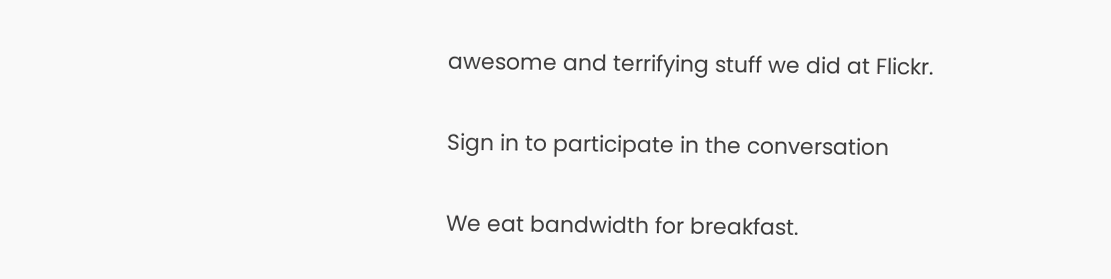awesome and terrifying stuff we did at Flickr.

Sign in to participate in the conversation

We eat bandwidth for breakfast.